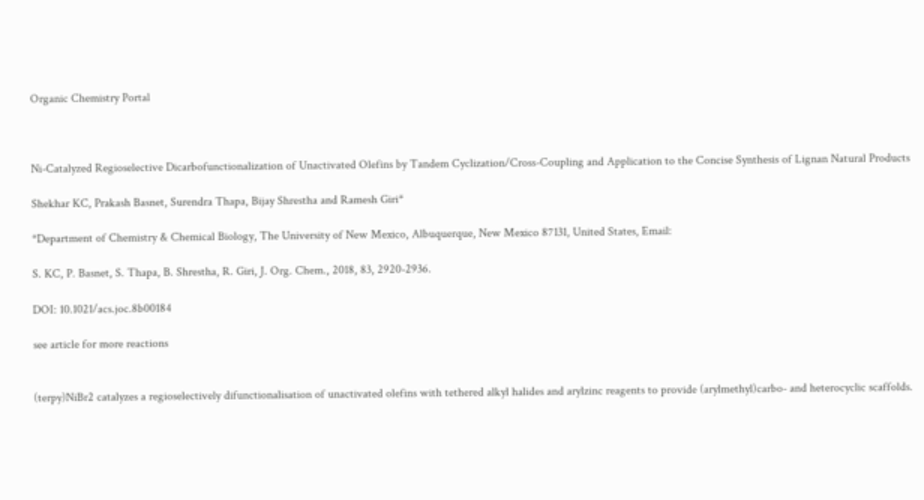Organic Chemistry Portal



Ni-Catalyzed Regioselective Dicarbofunctionalization of Unactivated Olefins by Tandem Cyclization/Cross-Coupling and Application to the Concise Synthesis of Lignan Natural Products

Shekhar KC, Prakash Basnet, Surendra Thapa, Bijay Shrestha and Ramesh Giri*

*Department of Chemistry & Chemical Biology, The University of New Mexico, Albuquerque, New Mexico 87131, United States, Email:

S. KC, P. Basnet, S. Thapa, B. Shrestha, R. Giri, J. Org. Chem., 2018, 83, 2920-2936.

DOI: 10.1021/acs.joc.8b00184

see article for more reactions


(terpy)NiBr2 catalyzes a regioselectively difunctionalisation of unactivated olefins with tethered alkyl halides and arylzinc reagents to provide (arylmethyl)carbo- and heterocyclic scaffolds.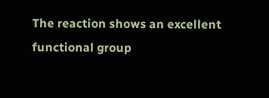The reaction shows an excellent functional group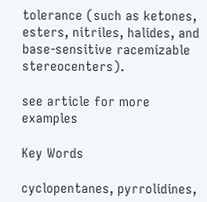tolerance (such as ketones, esters, nitriles, halides, and base-sensitive racemizable stereocenters).

see article for more examples

Key Words

cyclopentanes, pyrrolidines,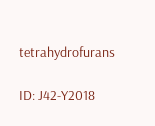tetrahydrofurans

ID: J42-Y2018